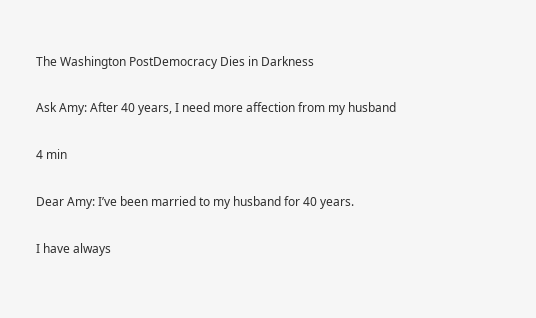The Washington PostDemocracy Dies in Darkness

Ask Amy: After 40 years, I need more affection from my husband

4 min

Dear Amy: I’ve been married to my husband for 40 years.

I have always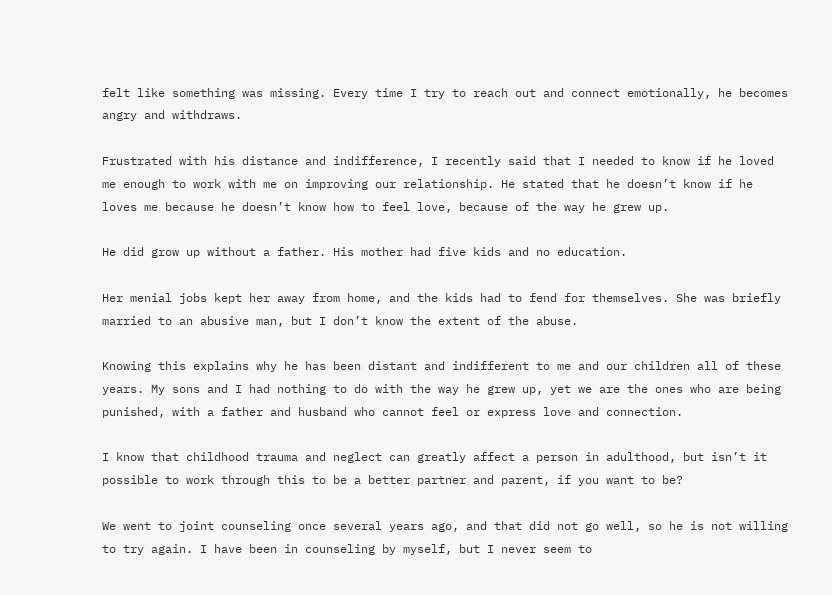felt like something was missing. Every time I try to reach out and connect emotionally, he becomes angry and withdraws.

Frustrated with his distance and indifference, I recently said that I needed to know if he loved me enough to work with me on improving our relationship. He stated that he doesn’t know if he loves me because he doesn’t know how to feel love, because of the way he grew up.

He did grow up without a father. His mother had five kids and no education.

Her menial jobs kept her away from home, and the kids had to fend for themselves. She was briefly married to an abusive man, but I don’t know the extent of the abuse.

Knowing this explains why he has been distant and indifferent to me and our children all of these years. My sons and I had nothing to do with the way he grew up, yet we are the ones who are being punished, with a father and husband who cannot feel or express love and connection.

I know that childhood trauma and neglect can greatly affect a person in adulthood, but isn’t it possible to work through this to be a better partner and parent, if you want to be?

We went to joint counseling once several years ago, and that did not go well, so he is not willing to try again. I have been in counseling by myself, but I never seem to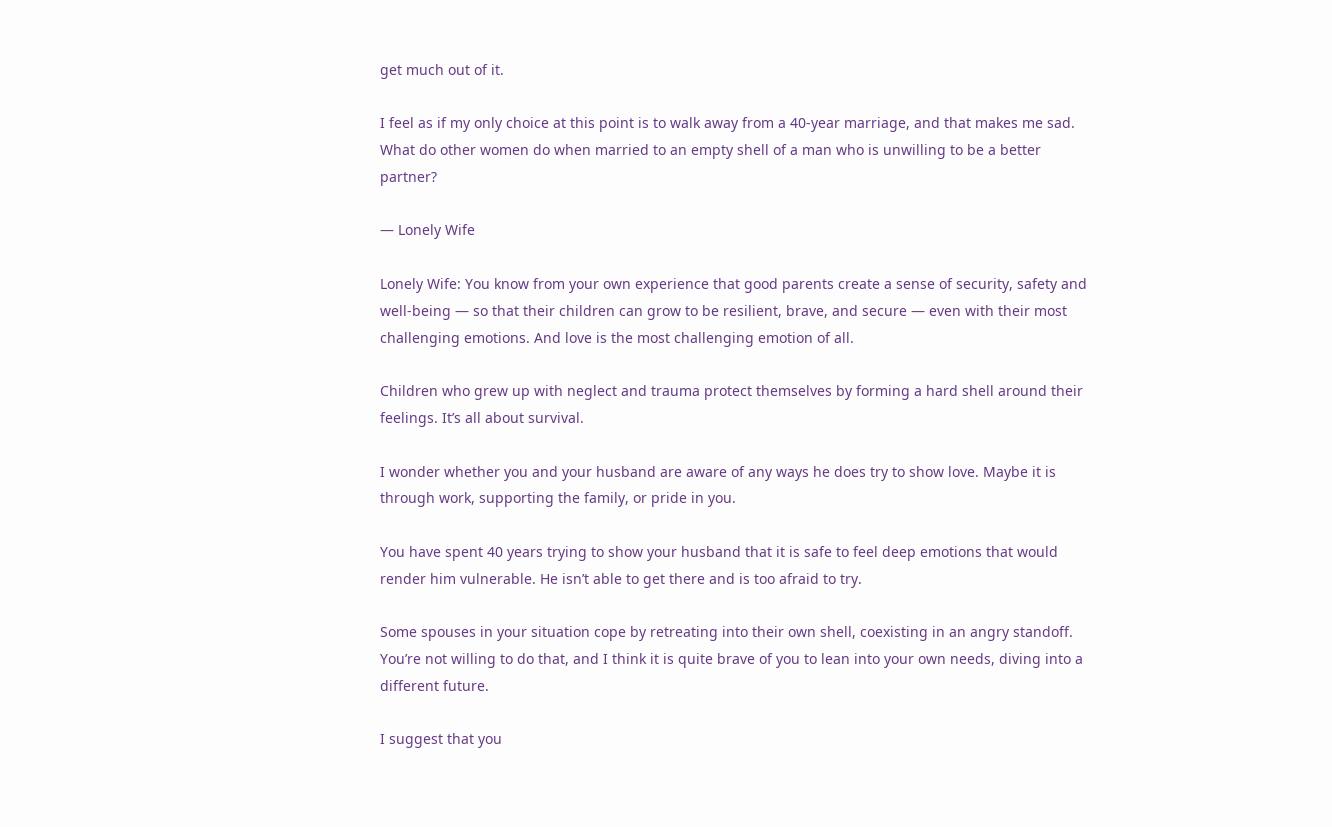get much out of it.

I feel as if my only choice at this point is to walk away from a 40-year marriage, and that makes me sad. What do other women do when married to an empty shell of a man who is unwilling to be a better partner?

— Lonely Wife

Lonely Wife: You know from your own experience that good parents create a sense of security, safety and well-being — so that their children can grow to be resilient, brave, and secure — even with their most challenging emotions. And love is the most challenging emotion of all.

Children who grew up with neglect and trauma protect themselves by forming a hard shell around their feelings. It’s all about survival.

I wonder whether you and your husband are aware of any ways he does try to show love. Maybe it is through work, supporting the family, or pride in you.

You have spent 40 years trying to show your husband that it is safe to feel deep emotions that would render him vulnerable. He isn’t able to get there and is too afraid to try.

Some spouses in your situation cope by retreating into their own shell, coexisting in an angry standoff. You’re not willing to do that, and I think it is quite brave of you to lean into your own needs, diving into a different future.

I suggest that you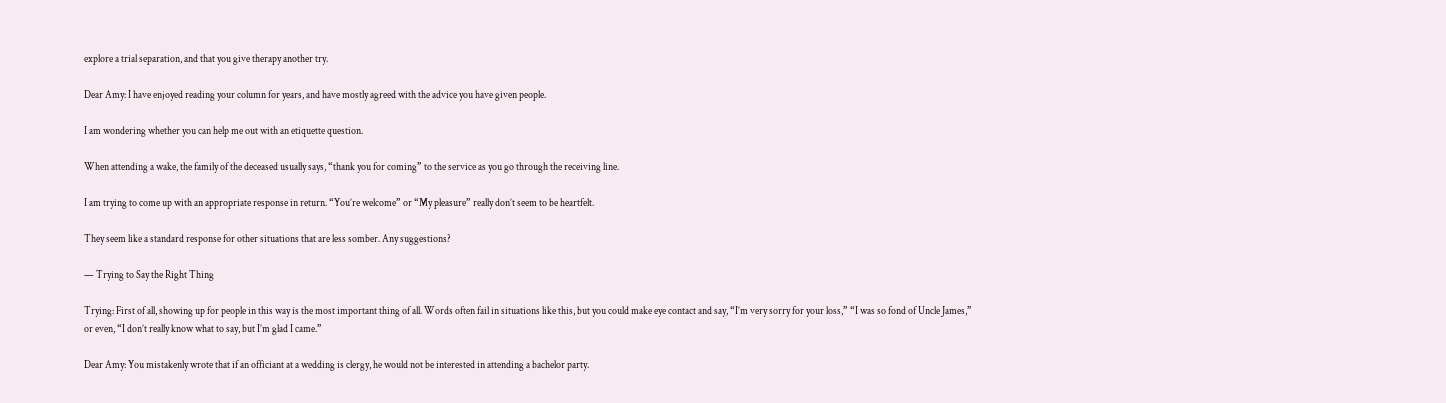explore a trial separation, and that you give therapy another try.

Dear Amy: I have enjoyed reading your column for years, and have mostly agreed with the advice you have given people.

I am wondering whether you can help me out with an etiquette question.

When attending a wake, the family of the deceased usually says, “thank you for coming” to the service as you go through the receiving line.

I am trying to come up with an appropriate response in return. “You’re welcome” or “My pleasure” really don’t seem to be heartfelt.

They seem like a standard response for other situations that are less somber. Any suggestions?

— Trying to Say the Right Thing

Trying: First of all, showing up for people in this way is the most important thing of all. Words often fail in situations like this, but you could make eye contact and say, “I’m very sorry for your loss,” “I was so fond of Uncle James,” or even, “I don’t really know what to say, but I’m glad I came.”

Dear Amy: You mistakenly wrote that if an officiant at a wedding is clergy, he would not be interested in attending a bachelor party.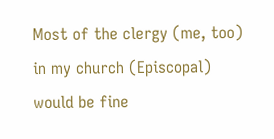Most of the clergy (me, too) in my church (Episcopal) would be fine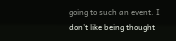going to such an event. I don’t like being thought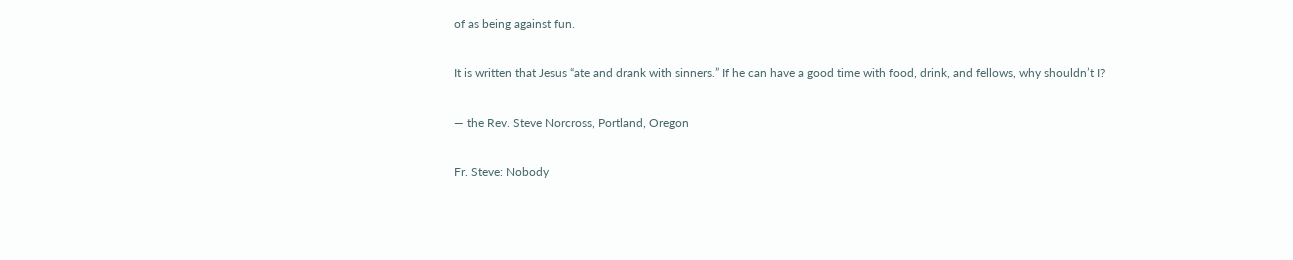of as being against fun.

It is written that Jesus “ate and drank with sinners.” If he can have a good time with food, drink, and fellows, why shouldn’t I?

— the Rev. Steve Norcross, Portland, Oregon

Fr. Steve: Nobody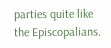parties quite like the Episcopalians.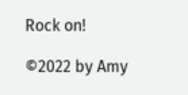Rock on!

©2022 by Amy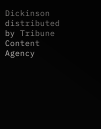Dickinson distributed by Tribune Content Agency